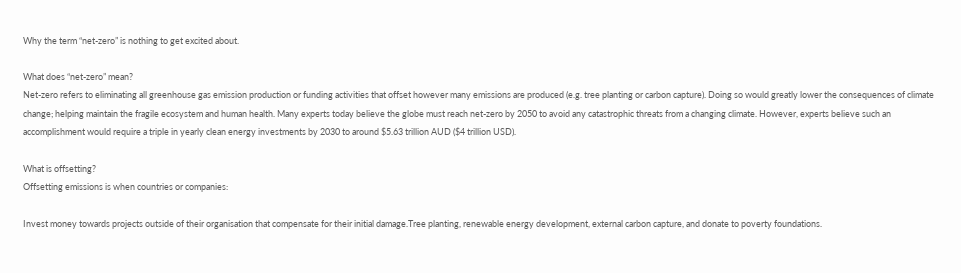Why the term “net-zero” is nothing to get excited about.

What does “net-zero” mean?
Net-zero refers to eliminating all greenhouse gas emission production or funding activities that offset however many emissions are produced (e.g. tree planting or carbon capture). Doing so would greatly lower the consequences of climate change; helping maintain the fragile ecosystem and human health. Many experts today believe the globe must reach net-zero by 2050 to avoid any catastrophic threats from a changing climate. However, experts believe such an accomplishment would require a triple in yearly clean energy investments by 2030 to around $5.63 trillion AUD ($4 trillion USD).

What is offsetting?
Offsetting emissions is when countries or companies:

Invest money towards projects outside of their organisation that compensate for their initial damage.Tree planting, renewable energy development, external carbon capture, and donate to poverty foundations.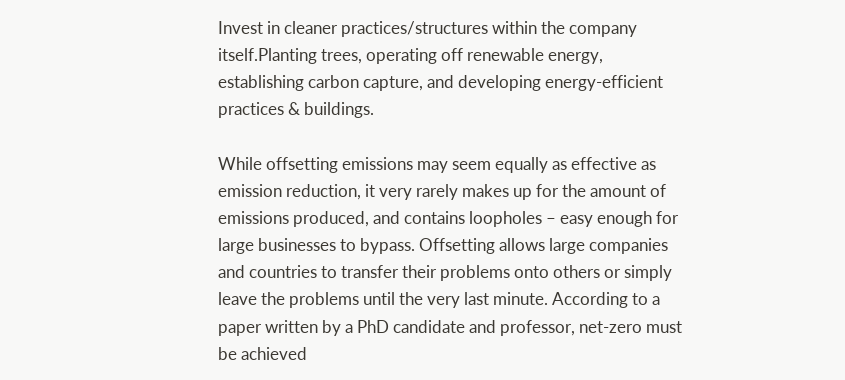Invest in cleaner practices/structures within the company itself.Planting trees, operating off renewable energy, establishing carbon capture, and developing energy-efficient practices & buildings.

While offsetting emissions may seem equally as effective as emission reduction, it very rarely makes up for the amount of emissions produced, and contains loopholes – easy enough for large businesses to bypass. Offsetting allows large companies and countries to transfer their problems onto others or simply leave the problems until the very last minute. According to a paper written by a PhD candidate and professor, net-zero must be achieved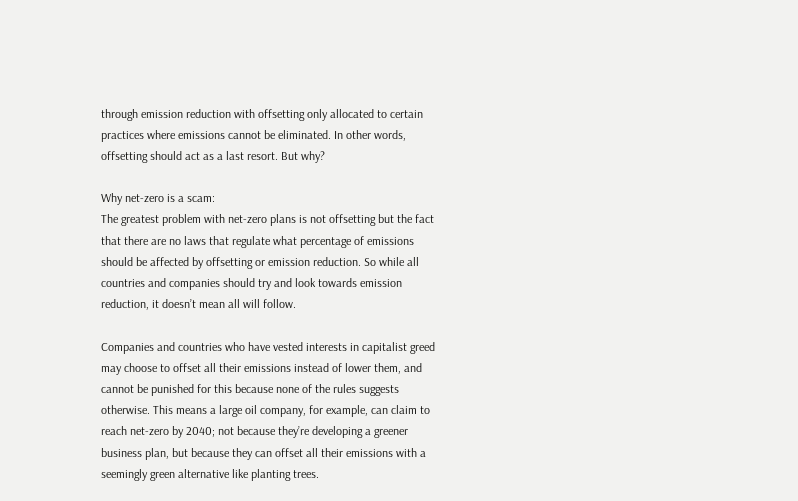through emission reduction with offsetting only allocated to certain practices where emissions cannot be eliminated. In other words, offsetting should act as a last resort. But why?

Why net-zero is a scam:
The greatest problem with net-zero plans is not offsetting but the fact that there are no laws that regulate what percentage of emissions should be affected by offsetting or emission reduction. So while all countries and companies should try and look towards emission reduction, it doesn’t mean all will follow.

Companies and countries who have vested interests in capitalist greed may choose to offset all their emissions instead of lower them, and cannot be punished for this because none of the rules suggests otherwise. This means a large oil company, for example, can claim to reach net-zero by 2040; not because they’re developing a greener business plan, but because they can offset all their emissions with a seemingly green alternative like planting trees.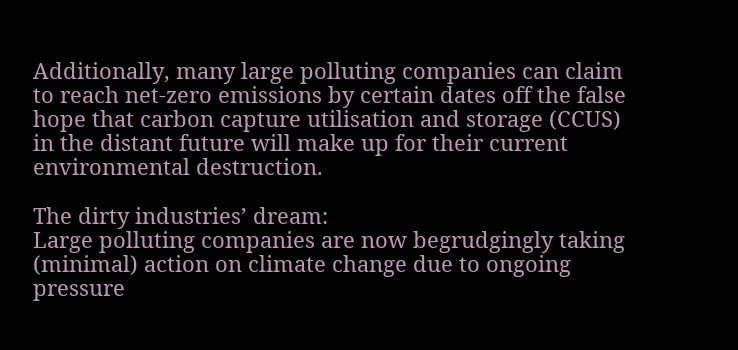Additionally, many large polluting companies can claim to reach net-zero emissions by certain dates off the false hope that carbon capture utilisation and storage (CCUS) in the distant future will make up for their current environmental destruction.

The dirty industries’ dream:
Large polluting companies are now begrudgingly taking (minimal) action on climate change due to ongoing pressure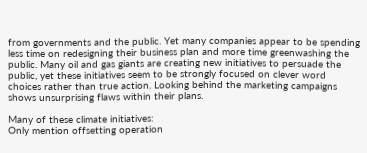from governments and the public. Yet many companies appear to be spending less time on redesigning their business plan and more time greenwashing the public. Many oil and gas giants are creating new initiatives to persuade the public, yet these initiatives seem to be strongly focused on clever word choices rather than true action. Looking behind the marketing campaigns shows unsurprising flaws within their plans.

Many of these climate initiatives:
Only mention offsetting operation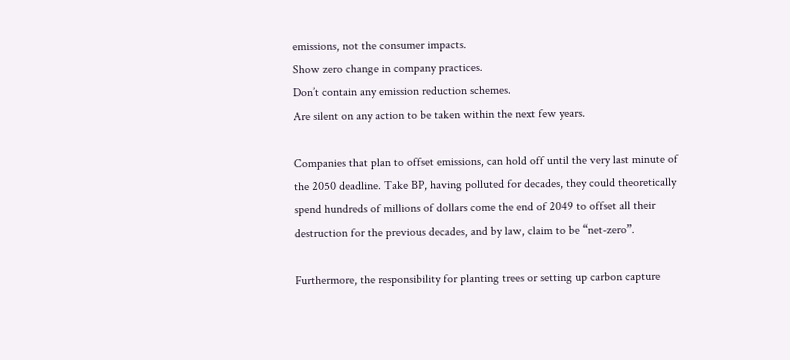emissions, not the consumer impacts.
Show zero change in company practices.
Don’t contain any emission reduction schemes.
Are silent on any action to be taken within the next few years.

Companies that plan to offset emissions, can hold off until the very last minute of the 2050 deadline. Take BP, having polluted for decades, they could theoretically spend hundreds of millions of dollars come the end of 2049 to offset all their destruction for the previous decades, and by law, claim to be “net-zero”.

Furthermore, the responsibility for planting trees or setting up carbon capture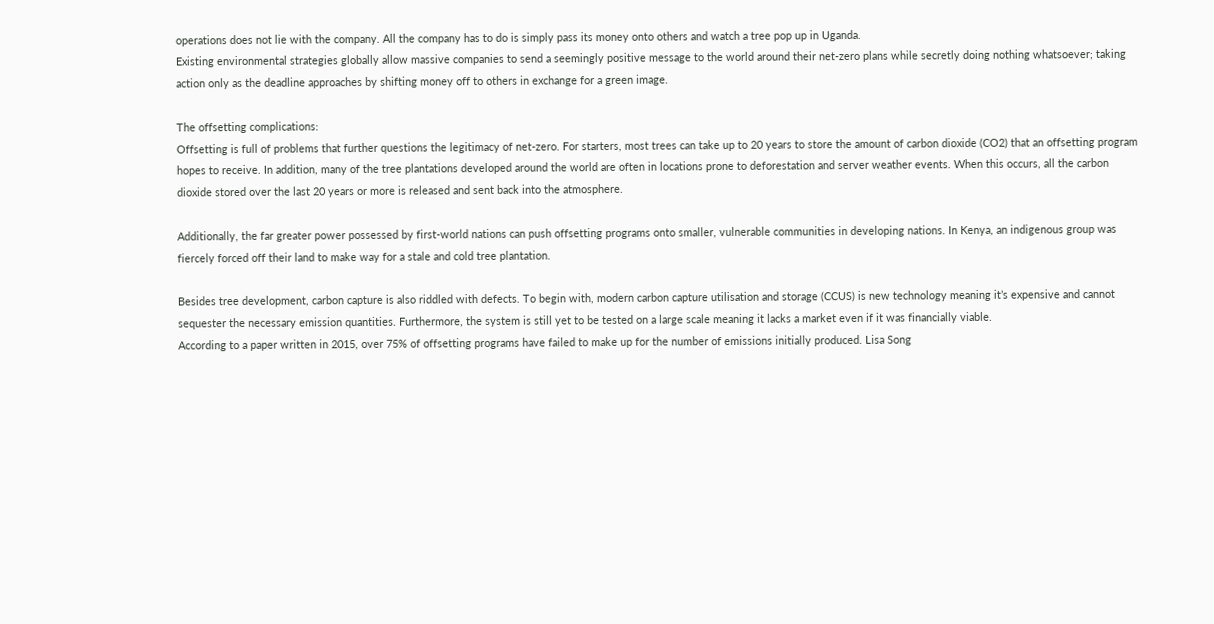operations does not lie with the company. All the company has to do is simply pass its money onto others and watch a tree pop up in Uganda.
Existing environmental strategies globally allow massive companies to send a seemingly positive message to the world around their net-zero plans while secretly doing nothing whatsoever; taking action only as the deadline approaches by shifting money off to others in exchange for a green image.

The offsetting complications:
Offsetting is full of problems that further questions the legitimacy of net-zero. For starters, most trees can take up to 20 years to store the amount of carbon dioxide (CO2) that an offsetting program hopes to receive. In addition, many of the tree plantations developed around the world are often in locations prone to deforestation and server weather events. When this occurs, all the carbon dioxide stored over the last 20 years or more is released and sent back into the atmosphere.

Additionally, the far greater power possessed by first-world nations can push offsetting programs onto smaller, vulnerable communities in developing nations. In Kenya, an indigenous group was fiercely forced off their land to make way for a stale and cold tree plantation.

Besides tree development, carbon capture is also riddled with defects. To begin with, modern carbon capture utilisation and storage (CCUS) is new technology meaning it’s expensive and cannot sequester the necessary emission quantities. Furthermore, the system is still yet to be tested on a large scale meaning it lacks a market even if it was financially viable.
According to a paper written in 2015, over 75% of offsetting programs have failed to make up for the number of emissions initially produced. Lisa Song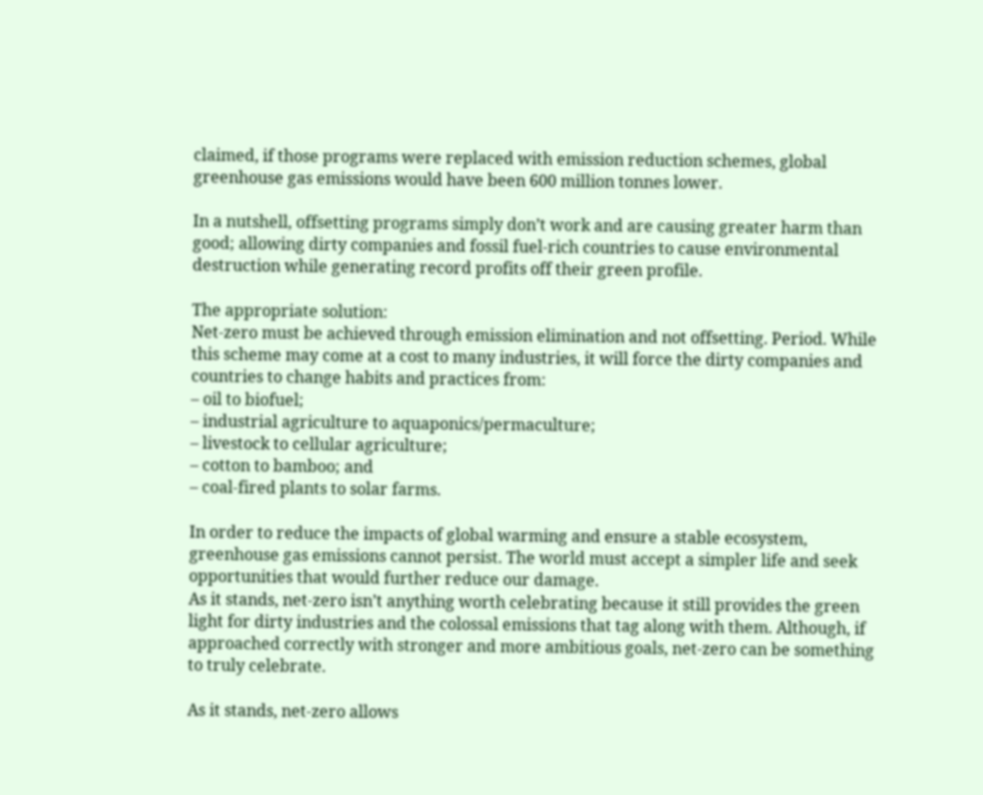claimed, if those programs were replaced with emission reduction schemes, global greenhouse gas emissions would have been 600 million tonnes lower.

In a nutshell, offsetting programs simply don’t work and are causing greater harm than good; allowing dirty companies and fossil fuel-rich countries to cause environmental destruction while generating record profits off their green profile.

The appropriate solution:
Net-zero must be achieved through emission elimination and not offsetting. Period. While this scheme may come at a cost to many industries, it will force the dirty companies and countries to change habits and practices from:
– oil to biofuel;
– industrial agriculture to aquaponics/permaculture;
– livestock to cellular agriculture;
– cotton to bamboo; and
– coal-fired plants to solar farms.

In order to reduce the impacts of global warming and ensure a stable ecosystem, greenhouse gas emissions cannot persist. The world must accept a simpler life and seek opportunities that would further reduce our damage.
As it stands, net-zero isn’t anything worth celebrating because it still provides the green light for dirty industries and the colossal emissions that tag along with them. Although, if approached correctly with stronger and more ambitious goals, net-zero can be something to truly celebrate.

As it stands, net-zero allows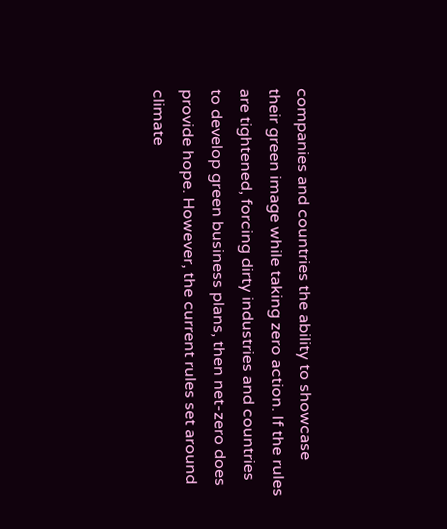companies and countries the ability to showcase their green image while taking zero action. If the rules are tightened, forcing dirty industries and countries to develop green business plans, then net-zero does provide hope. However, the current rules set around climate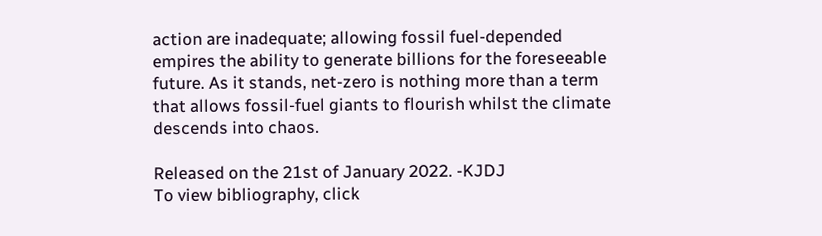action are inadequate; allowing fossil fuel-depended empires the ability to generate billions for the foreseeable future. As it stands, net-zero is nothing more than a term that allows fossil-fuel giants to flourish whilst the climate descends into chaos.

Released on the 21st of January 2022. -KJDJ
To view bibliography, click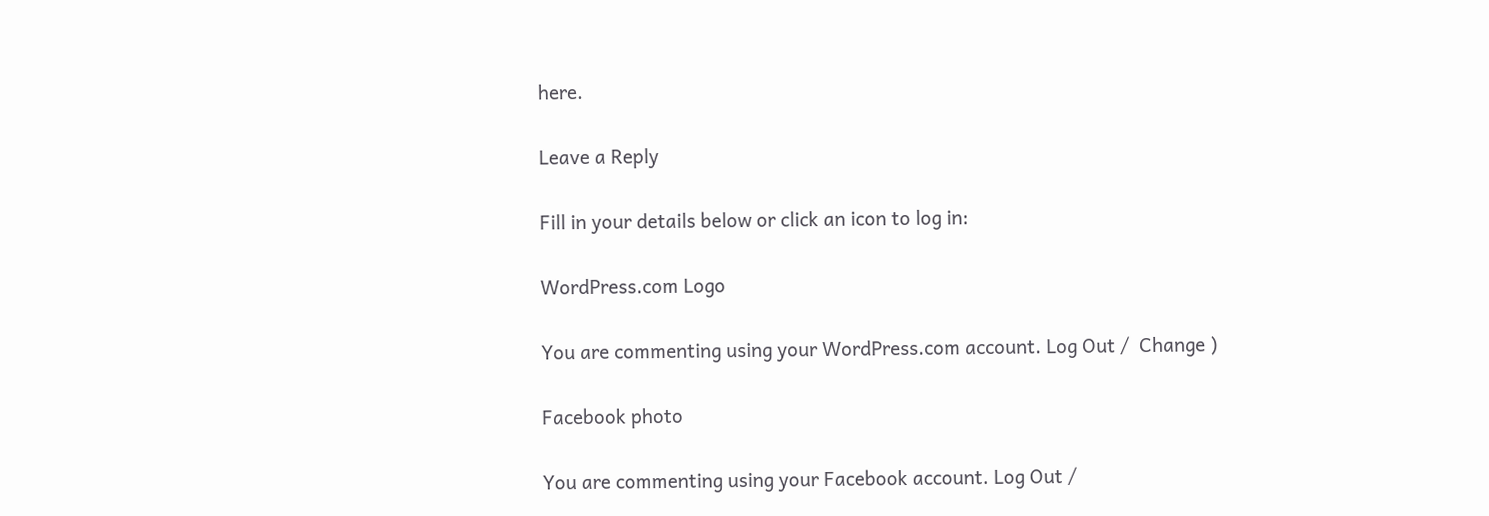here.

Leave a Reply

Fill in your details below or click an icon to log in:

WordPress.com Logo

You are commenting using your WordPress.com account. Log Out /  Change )

Facebook photo

You are commenting using your Facebook account. Log Out /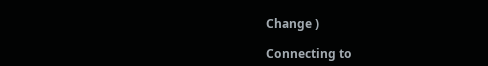Change )

Connecting to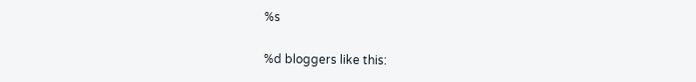%s

%d bloggers like this: